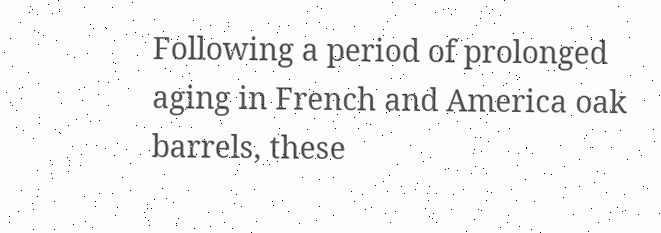Following a period of prolonged aging in French and America oak barrels, these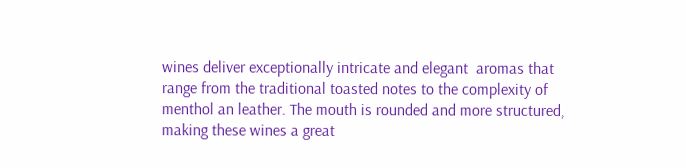wines deliver exceptionally intricate and elegant  aromas that range from the traditional toasted notes to the complexity of menthol an leather. The mouth is rounded and more structured, making these wines a great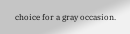choice for a gray occasion.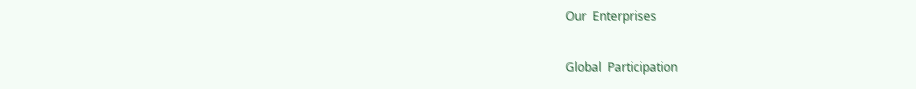Our  Enterprises

Global  Participation